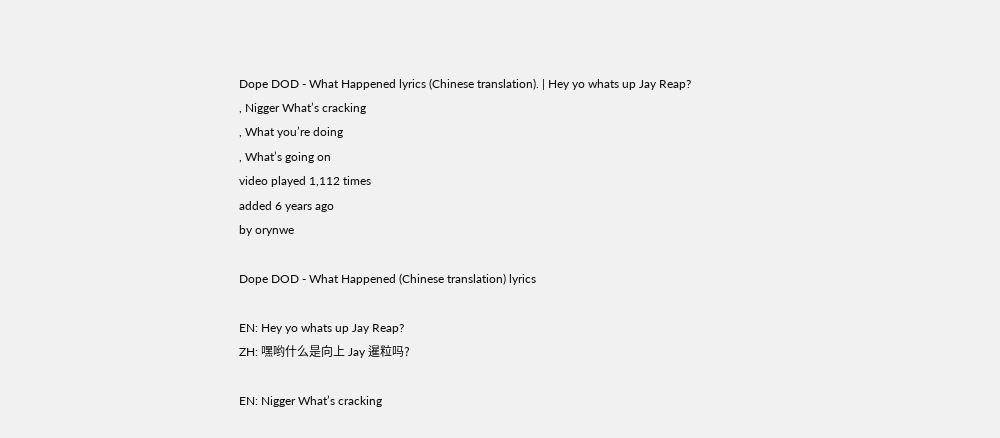Dope DOD - What Happened lyrics (Chinese translation). | Hey yo whats up Jay Reap?
, Nigger What’s cracking
, What you’re doing
, What’s going on
video played 1,112 times
added 6 years ago
by orynwe

Dope DOD - What Happened (Chinese translation) lyrics

EN: Hey yo whats up Jay Reap?
ZH: 嘿哟什么是向上 Jay 暹粒吗?

EN: Nigger What’s cracking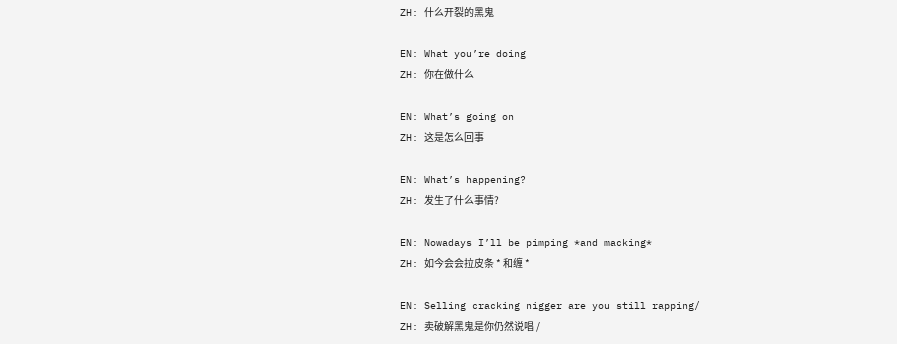ZH: 什么开裂的黑鬼

EN: What you’re doing
ZH: 你在做什么

EN: What’s going on
ZH: 这是怎么回事

EN: What’s happening?
ZH: 发生了什么事情?

EN: Nowadays I’ll be pimping *and macking*
ZH: 如今会会拉皮条 * 和缠 *

EN: Selling cracking nigger are you still rapping/
ZH: 卖破解黑鬼是你仍然说唱 /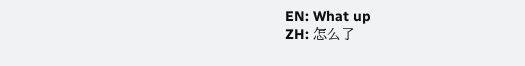EN: What up
ZH: 怎么了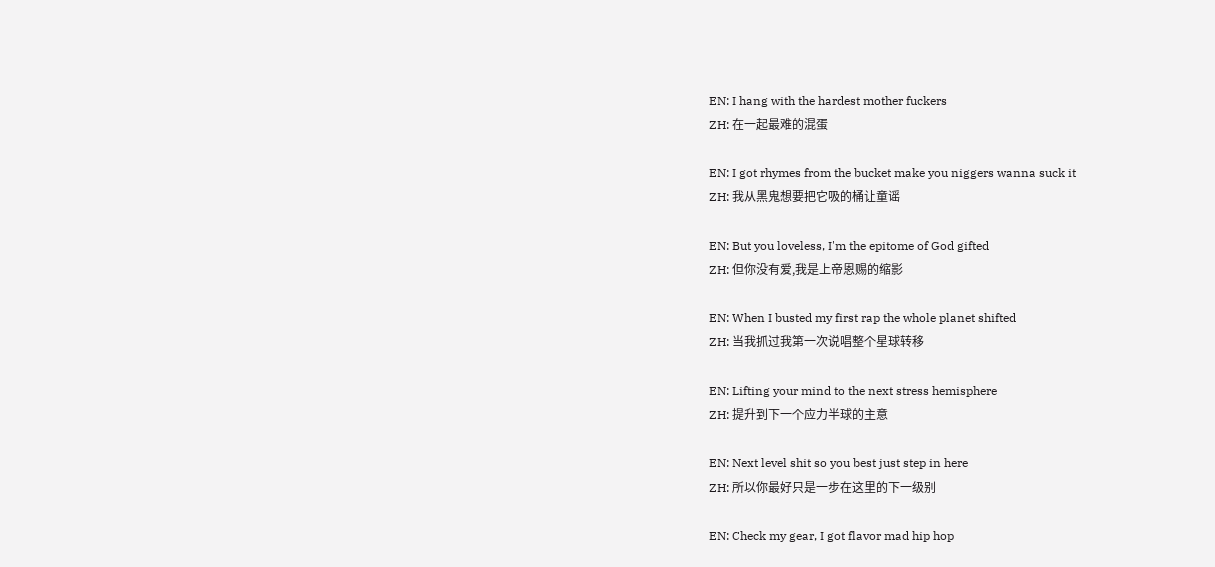EN: I hang with the hardest mother fuckers
ZH: 在一起最难的混蛋

EN: I got rhymes from the bucket make you niggers wanna suck it
ZH: 我从黑鬼想要把它吸的桶让童谣

EN: But you loveless, I'm the epitome of God gifted
ZH: 但你没有爱,我是上帝恩赐的缩影

EN: When I busted my first rap the whole planet shifted
ZH: 当我抓过我第一次说唱整个星球转移

EN: Lifting your mind to the next stress hemisphere
ZH: 提升到下一个应力半球的主意

EN: Next level shit so you best just step in here
ZH: 所以你最好只是一步在这里的下一级别

EN: Check my gear, I got flavor mad hip hop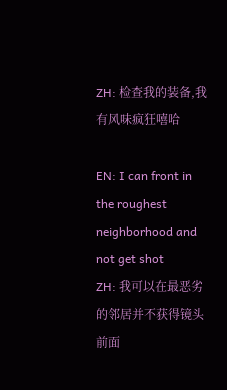ZH: 检查我的装备,我有风味疯狂嘻哈

EN: I can front in the roughest neighborhood and not get shot
ZH: 我可以在最恶劣的邻居并不获得镜头前面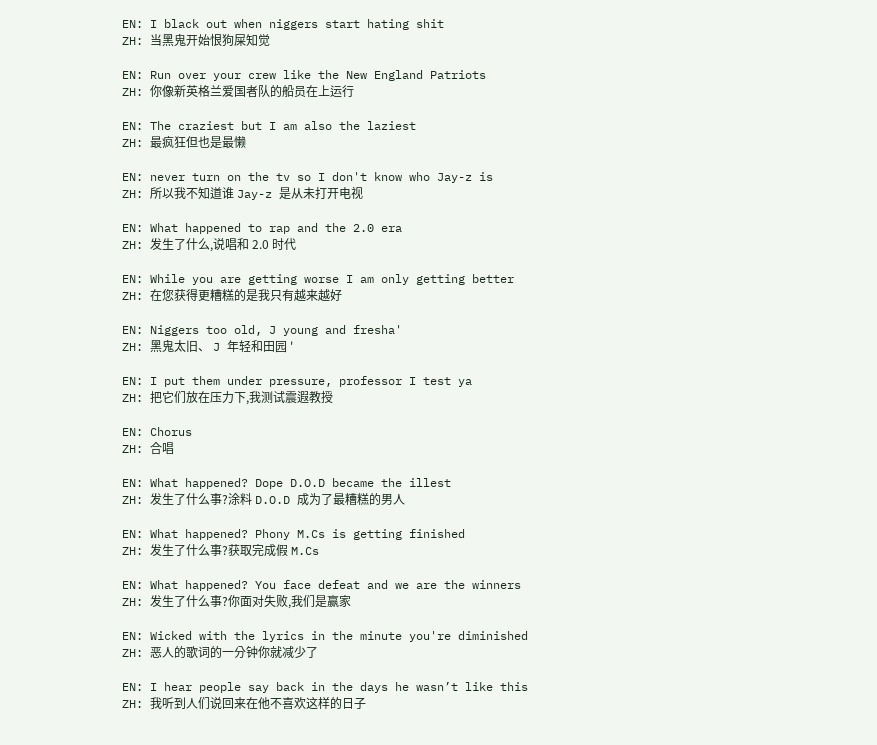EN: I black out when niggers start hating shit
ZH: 当黑鬼开始恨狗屎知觉

EN: Run over your crew like the New England Patriots
ZH: 你像新英格兰爱国者队的船员在上运行

EN: The craziest but I am also the laziest
ZH: 最疯狂但也是最懒

EN: never turn on the tv so I don't know who Jay-z is
ZH: 所以我不知道谁 Jay-z 是从未打开电视

EN: What happened to rap and the 2.0 era
ZH: 发生了什么,说唱和 2.0 时代

EN: While you are getting worse I am only getting better
ZH: 在您获得更糟糕的是我只有越来越好

EN: Niggers too old, J young and fresha'
ZH: 黑鬼太旧、 J 年轻和田园 '

EN: I put them under pressure, professor I test ya
ZH: 把它们放在压力下,我测试震遐教授

EN: Chorus
ZH: 合唱

EN: What happened? Dope D.O.D became the illest
ZH: 发生了什么事?涂料 D.O.D 成为了最糟糕的男人

EN: What happened? Phony M.Cs is getting finished
ZH: 发生了什么事?获取完成假 M.Cs

EN: What happened? You face defeat and we are the winners
ZH: 发生了什么事?你面对失败,我们是赢家

EN: Wicked with the lyrics in the minute you're diminished
ZH: 恶人的歌词的一分钟你就减少了

EN: I hear people say back in the days he wasn’t like this
ZH: 我听到人们说回来在他不喜欢这样的日子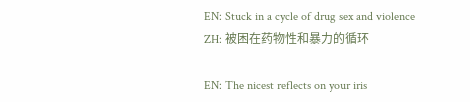EN: Stuck in a cycle of drug sex and violence
ZH: 被困在药物性和暴力的循环

EN: The nicest reflects on your iris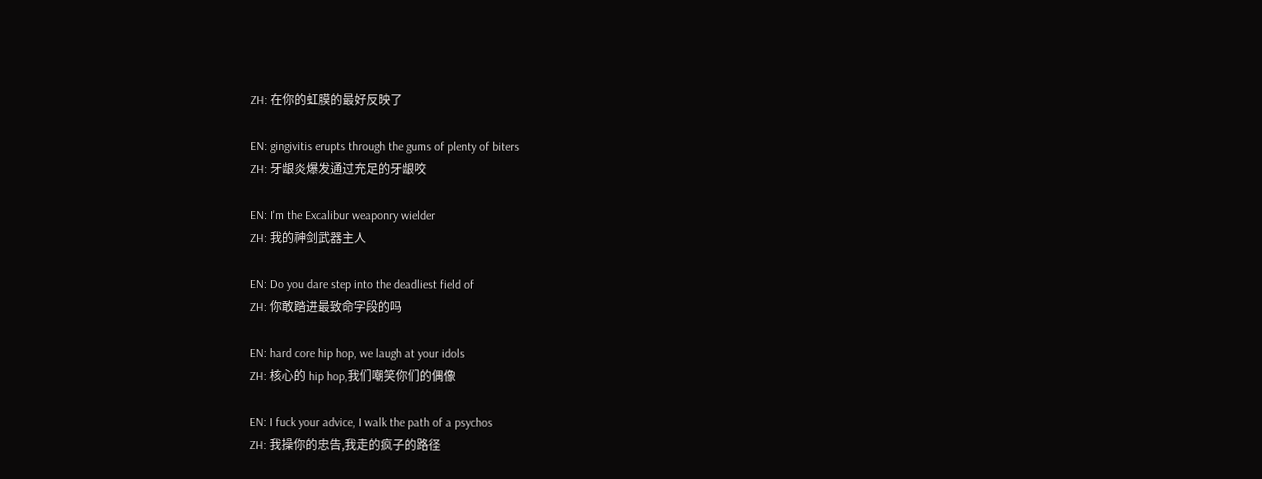ZH: 在你的虹膜的最好反映了

EN: gingivitis erupts through the gums of plenty of biters
ZH: 牙龈炎爆发通过充足的牙龈咬

EN: I'm the Excalibur weaponry wielder
ZH: 我的神剑武器主人

EN: Do you dare step into the deadliest field of
ZH: 你敢踏进最致命字段的吗

EN: hard core hip hop, we laugh at your idols
ZH: 核心的 hip hop,我们嘲笑你们的偶像

EN: I fuck your advice, I walk the path of a psychos
ZH: 我操你的忠告,我走的疯子的路径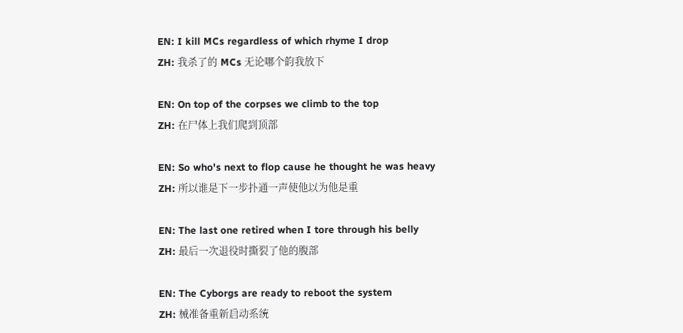EN: I kill MCs regardless of which rhyme I drop
ZH: 我杀了的 MCs 无论哪个韵我放下

EN: On top of the corpses we climb to the top
ZH: 在尸体上我们爬到顶部

EN: So who's next to flop cause he thought he was heavy
ZH: 所以谁是下一步扑通一声使他以为他是重

EN: The last one retired when I tore through his belly
ZH: 最后一次退役时撕裂了他的腹部

EN: The Cyborgs are ready to reboot the system
ZH: 械准备重新启动系统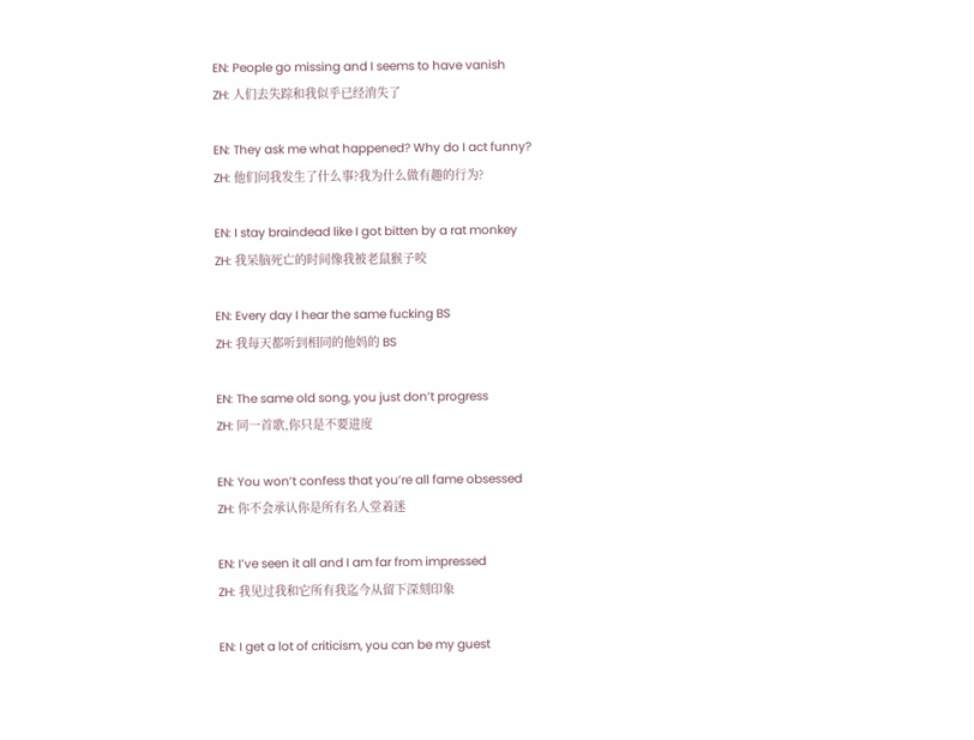EN: People go missing and I seems to have vanish
ZH: 人们去失踪和我似乎已经消失了

EN: They ask me what happened? Why do I act funny?
ZH: 他们问我发生了什么事?我为什么做有趣的行为?

EN: I stay braindead like I got bitten by a rat monkey
ZH: 我呆脑死亡的时间像我被老鼠猴子咬

EN: Every day I hear the same fucking BS
ZH: 我每天都听到相同的他妈的 BS

EN: The same old song, you just don’t progress
ZH: 同一首歌,你只是不要进度

EN: You won’t confess that you’re all fame obsessed
ZH: 你不会承认你是所有名人堂着迷

EN: I’ve seen it all and I am far from impressed
ZH: 我见过我和它所有我迄今从留下深刻印象

EN: I get a lot of criticism, you can be my guest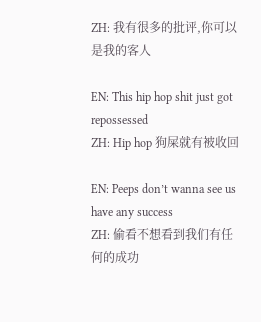ZH: 我有很多的批评,你可以是我的客人

EN: This hip hop shit just got repossessed
ZH: Hip hop 狗屎就有被收回

EN: Peeps don’t wanna see us have any success
ZH: 偷看不想看到我们有任何的成功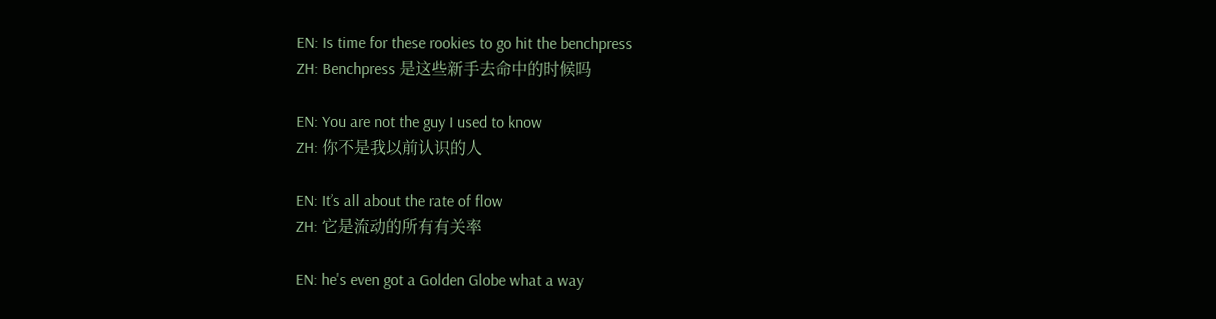EN: Is time for these rookies to go hit the benchpress
ZH: Benchpress 是这些新手去命中的时候吗

EN: You are not the guy I used to know
ZH: 你不是我以前认识的人

EN: It’s all about the rate of flow
ZH: 它是流动的所有有关率

EN: he's even got a Golden Globe what a way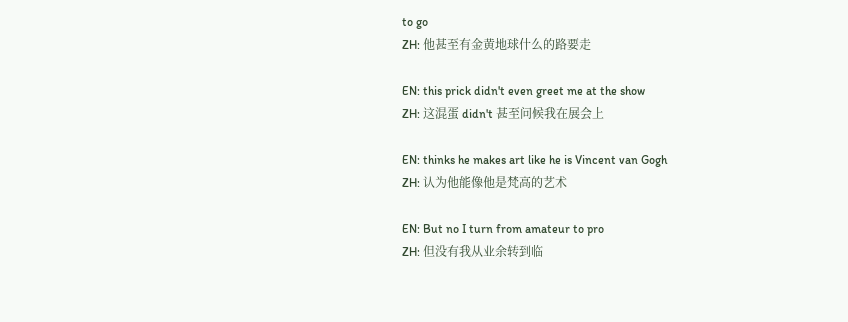to go
ZH: 他甚至有金黄地球什么的路要走

EN: this prick didn't even greet me at the show
ZH: 这混蛋 didn't 甚至问候我在展会上

EN: thinks he makes art like he is Vincent van Gogh
ZH: 认为他能像他是梵高的艺术

EN: But no I turn from amateur to pro
ZH: 但没有我从业余转到临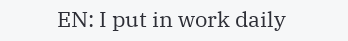EN: I put in work daily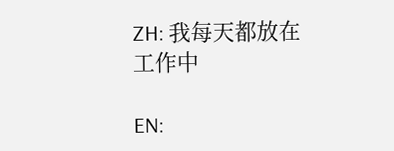ZH: 我每天都放在工作中

EN: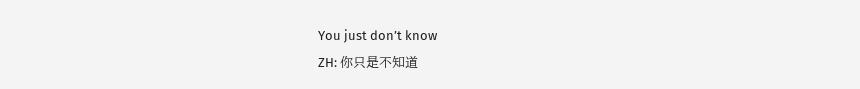You just don’t know
ZH: 你只是不知道